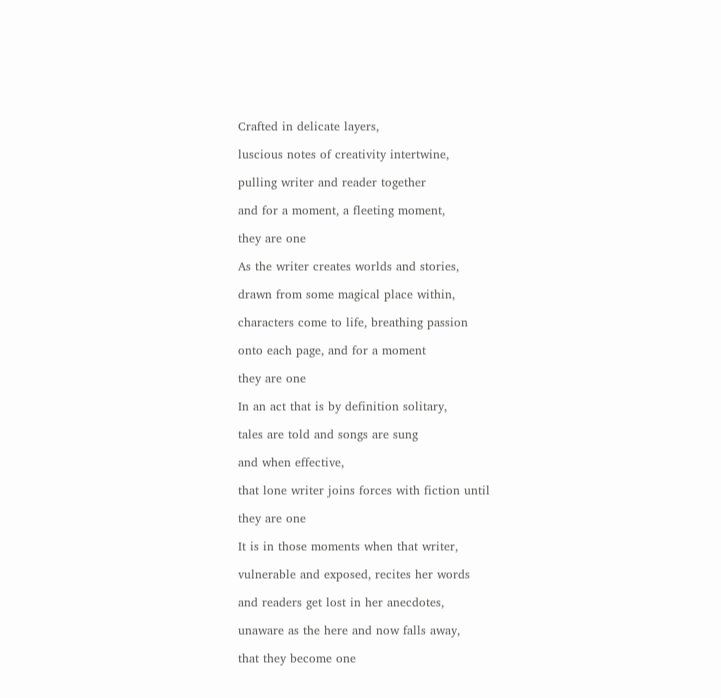Crafted in delicate layers,

luscious notes of creativity intertwine,

pulling writer and reader together

and for a moment, a fleeting moment,

they are one

As the writer creates worlds and stories,

drawn from some magical place within,

characters come to life, breathing passion

onto each page, and for a moment

they are one

In an act that is by definition solitary,

tales are told and songs are sung

and when effective,

that lone writer joins forces with fiction until

they are one

It is in those moments when that writer,

vulnerable and exposed, recites her words

and readers get lost in her anecdotes,

unaware as the here and now falls away,

that they become one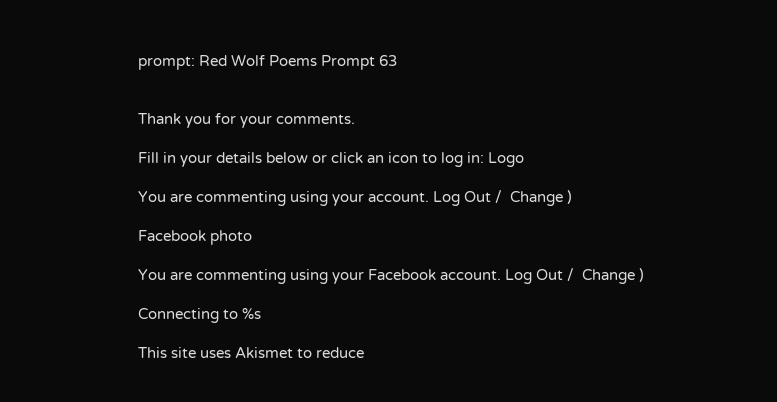prompt: Red Wolf Poems Prompt 63


Thank you for your comments.

Fill in your details below or click an icon to log in: Logo

You are commenting using your account. Log Out /  Change )

Facebook photo

You are commenting using your Facebook account. Log Out /  Change )

Connecting to %s

This site uses Akismet to reduce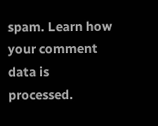spam. Learn how your comment data is processed.